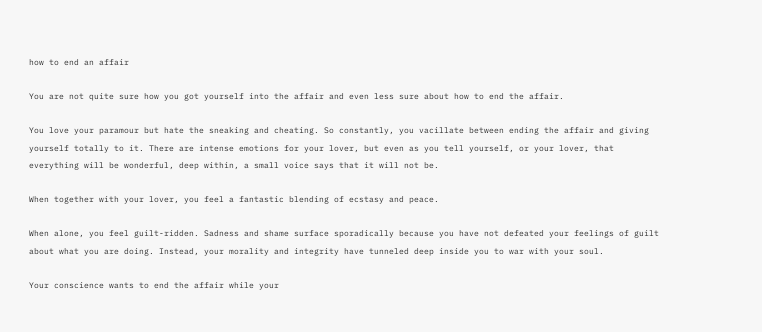how to end an affair

You are not quite sure how you got yourself into the affair and even less sure about how to end the affair.

You love your paramour but hate the sneaking and cheating. So constantly, you vacillate between ending the affair and giving yourself totally to it. There are intense emotions for your lover, but even as you tell yourself, or your lover, that everything will be wonderful, deep within, a small voice says that it will not be.

When together with your lover, you feel a fantastic blending of ecstasy and peace.

When alone, you feel guilt-ridden. Sadness and shame surface sporadically because you have not defeated your feelings of guilt about what you are doing. Instead, your morality and integrity have tunneled deep inside you to war with your soul.

Your conscience wants to end the affair while your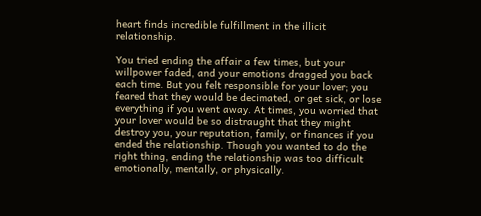heart finds incredible fulfillment in the illicit relationship.

You tried ending the affair a few times, but your willpower faded, and your emotions dragged you back each time. But you felt responsible for your lover; you feared that they would be decimated, or get sick, or lose everything if you went away. At times, you worried that your lover would be so distraught that they might destroy you, your reputation, family, or finances if you ended the relationship. Though you wanted to do the right thing, ending the relationship was too difficult emotionally, mentally, or physically.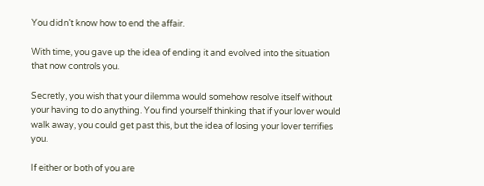You didn’t know how to end the affair.

With time, you gave up the idea of ending it and evolved into the situation that now controls you.

Secretly, you wish that your dilemma would somehow resolve itself without your having to do anything. You find yourself thinking that if your lover would walk away, you could get past this, but the idea of losing your lover terrifies you.

If either or both of you are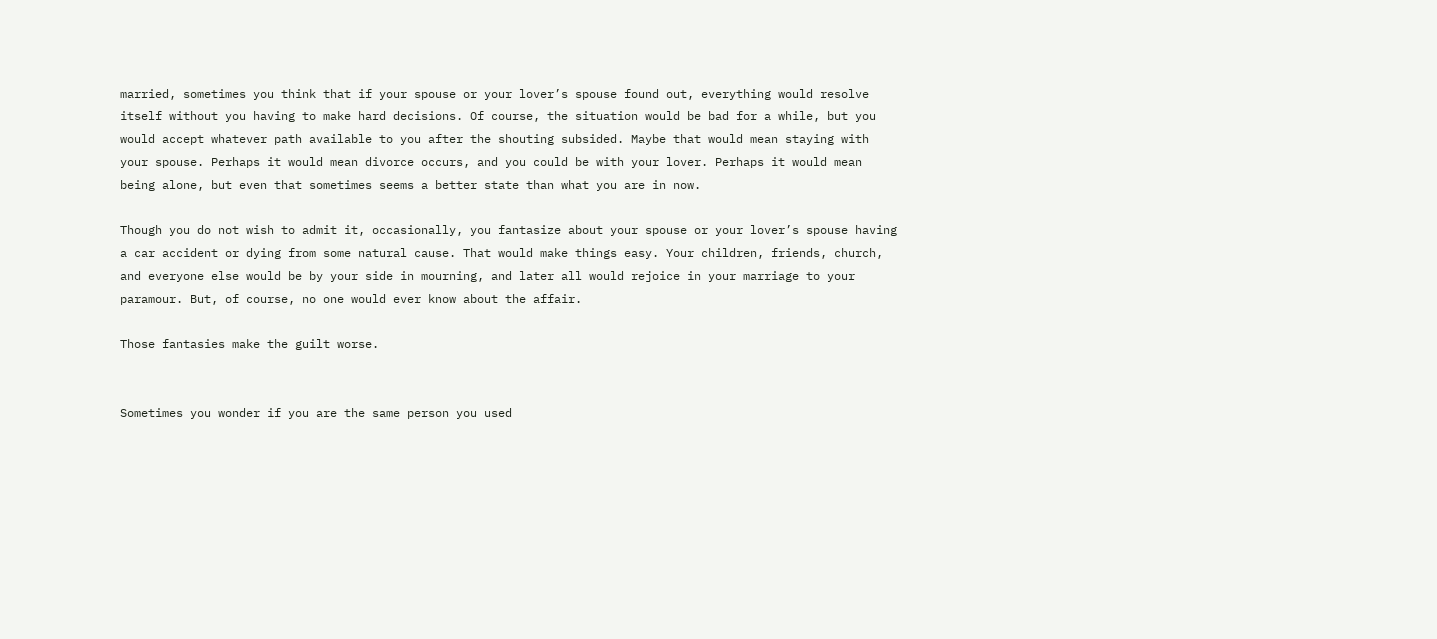married, sometimes you think that if your spouse or your lover’s spouse found out, everything would resolve itself without you having to make hard decisions. Of course, the situation would be bad for a while, but you would accept whatever path available to you after the shouting subsided. Maybe that would mean staying with your spouse. Perhaps it would mean divorce occurs, and you could be with your lover. Perhaps it would mean being alone, but even that sometimes seems a better state than what you are in now.

Though you do not wish to admit it, occasionally, you fantasize about your spouse or your lover’s spouse having a car accident or dying from some natural cause. That would make things easy. Your children, friends, church, and everyone else would be by your side in mourning, and later all would rejoice in your marriage to your paramour. But, of course, no one would ever know about the affair.

Those fantasies make the guilt worse.


Sometimes you wonder if you are the same person you used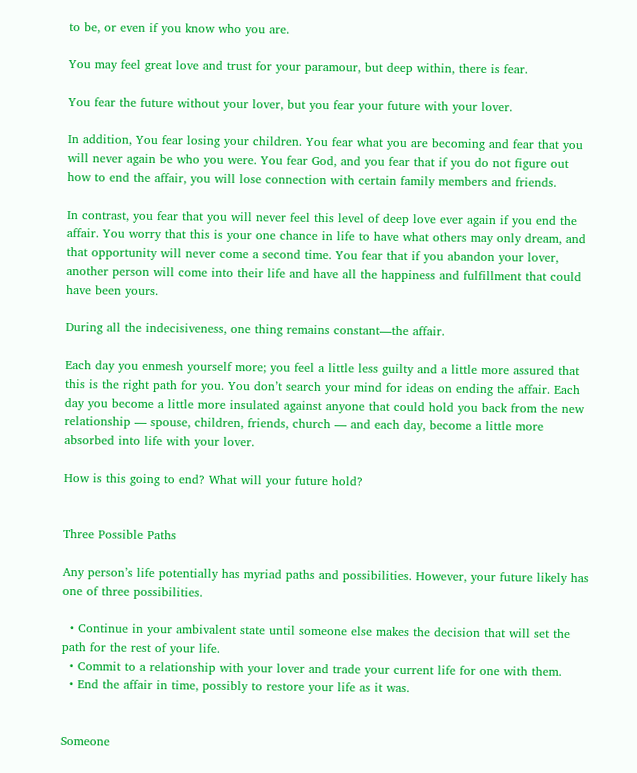to be, or even if you know who you are.

You may feel great love and trust for your paramour, but deep within, there is fear.

You fear the future without your lover, but you fear your future with your lover.

In addition, You fear losing your children. You fear what you are becoming and fear that you will never again be who you were. You fear God, and you fear that if you do not figure out how to end the affair, you will lose connection with certain family members and friends.

In contrast, you fear that you will never feel this level of deep love ever again if you end the affair. You worry that this is your one chance in life to have what others may only dream, and that opportunity will never come a second time. You fear that if you abandon your lover, another person will come into their life and have all the happiness and fulfillment that could have been yours.

During all the indecisiveness, one thing remains constant—the affair.

Each day you enmesh yourself more; you feel a little less guilty and a little more assured that this is the right path for you. You don’t search your mind for ideas on ending the affair. Each day you become a little more insulated against anyone that could hold you back from the new relationship — spouse, children, friends, church — and each day, become a little more absorbed into life with your lover.

How is this going to end? What will your future hold?


Three Possible Paths

Any person’s life potentially has myriad paths and possibilities. However, your future likely has one of three possibilities.

  • Continue in your ambivalent state until someone else makes the decision that will set the path for the rest of your life.
  • Commit to a relationship with your lover and trade your current life for one with them.
  • End the affair in time, possibly to restore your life as it was.


Someone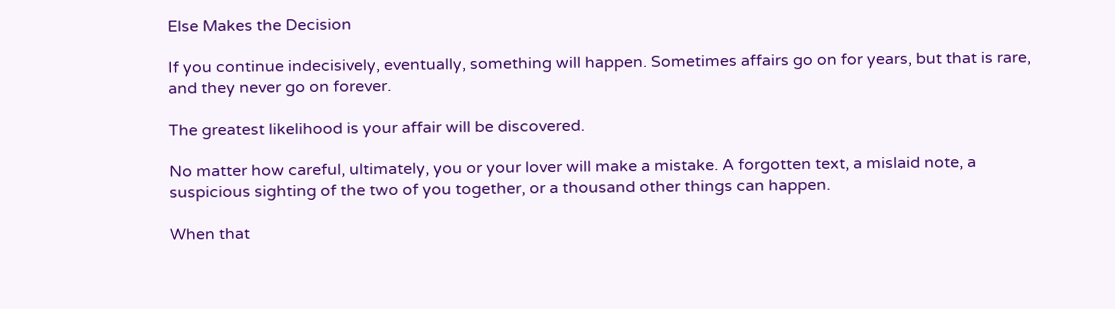Else Makes the Decision

If you continue indecisively, eventually, something will happen. Sometimes affairs go on for years, but that is rare, and they never go on forever.

The greatest likelihood is your affair will be discovered.

No matter how careful, ultimately, you or your lover will make a mistake. A forgotten text, a mislaid note, a suspicious sighting of the two of you together, or a thousand other things can happen.

When that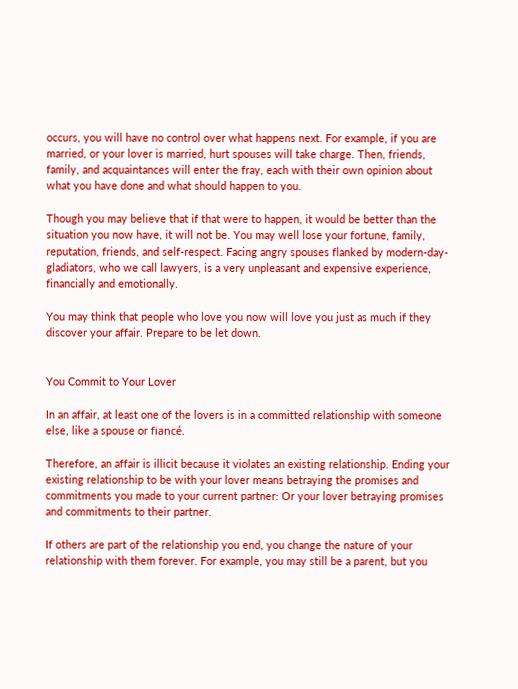occurs, you will have no control over what happens next. For example, if you are married, or your lover is married, hurt spouses will take charge. Then, friends, family, and acquaintances will enter the fray, each with their own opinion about what you have done and what should happen to you.

Though you may believe that if that were to happen, it would be better than the situation you now have, it will not be. You may well lose your fortune, family, reputation, friends, and self-respect. Facing angry spouses flanked by modern-day-gladiators, who we call lawyers, is a very unpleasant and expensive experience, financially and emotionally.

You may think that people who love you now will love you just as much if they discover your affair. Prepare to be let down.


You Commit to Your Lover

In an affair, at least one of the lovers is in a committed relationship with someone else, like a spouse or fiancé.

Therefore, an affair is illicit because it violates an existing relationship. Ending your existing relationship to be with your lover means betraying the promises and commitments you made to your current partner: Or your lover betraying promises and commitments to their partner.

If others are part of the relationship you end, you change the nature of your relationship with them forever. For example, you may still be a parent, but you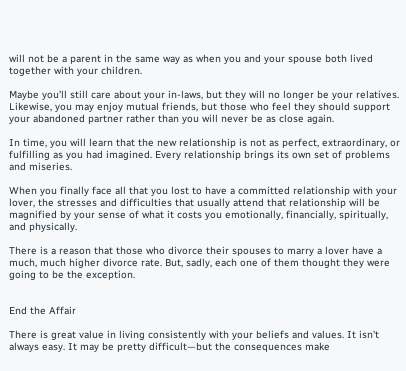will not be a parent in the same way as when you and your spouse both lived together with your children.

Maybe you’ll still care about your in-laws, but they will no longer be your relatives. Likewise, you may enjoy mutual friends, but those who feel they should support your abandoned partner rather than you will never be as close again.

In time, you will learn that the new relationship is not as perfect, extraordinary, or fulfilling as you had imagined. Every relationship brings its own set of problems and miseries.

When you finally face all that you lost to have a committed relationship with your lover, the stresses and difficulties that usually attend that relationship will be magnified by your sense of what it costs you emotionally, financially, spiritually, and physically.

There is a reason that those who divorce their spouses to marry a lover have a much, much higher divorce rate. But, sadly, each one of them thought they were going to be the exception.


End the Affair

There is great value in living consistently with your beliefs and values. It isn’t always easy. It may be pretty difficult—but the consequences make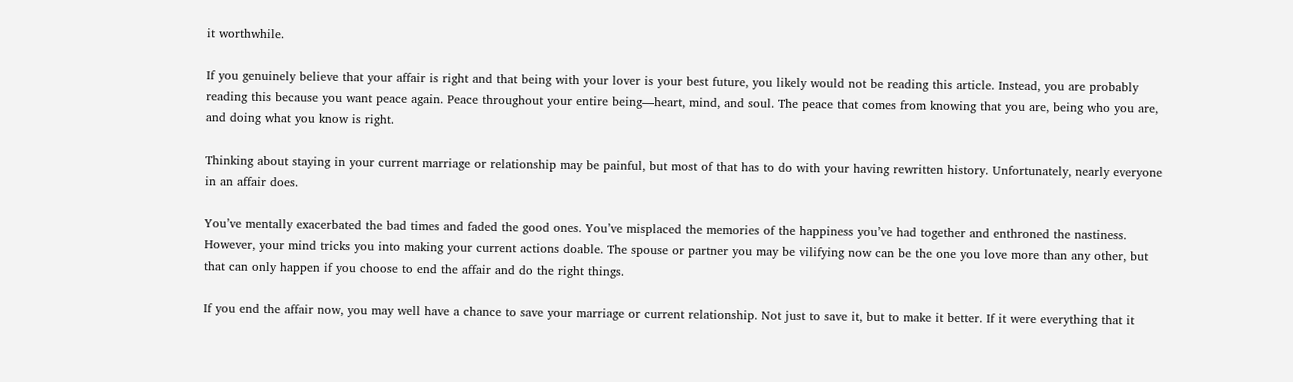it worthwhile.

If you genuinely believe that your affair is right and that being with your lover is your best future, you likely would not be reading this article. Instead, you are probably reading this because you want peace again. Peace throughout your entire being—heart, mind, and soul. The peace that comes from knowing that you are, being who you are, and doing what you know is right.

Thinking about staying in your current marriage or relationship may be painful, but most of that has to do with your having rewritten history. Unfortunately, nearly everyone in an affair does.

You’ve mentally exacerbated the bad times and faded the good ones. You’ve misplaced the memories of the happiness you’ve had together and enthroned the nastiness. However, your mind tricks you into making your current actions doable. The spouse or partner you may be vilifying now can be the one you love more than any other, but that can only happen if you choose to end the affair and do the right things.

If you end the affair now, you may well have a chance to save your marriage or current relationship. Not just to save it, but to make it better. If it were everything that it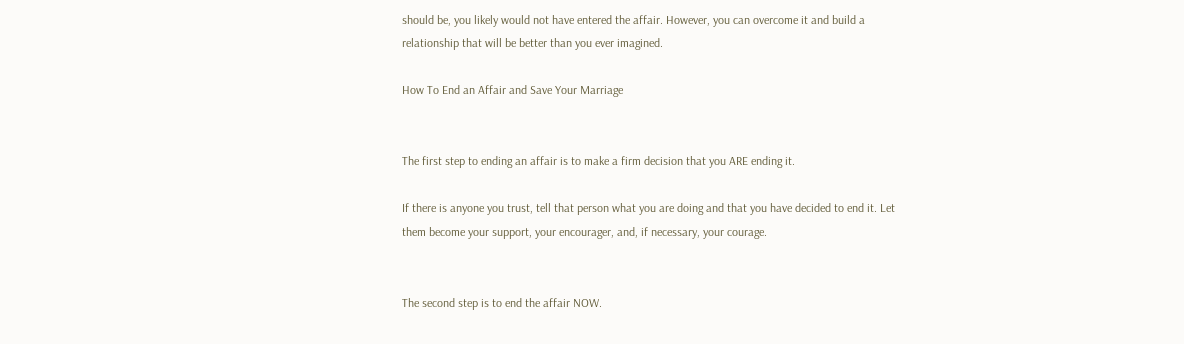should be, you likely would not have entered the affair. However, you can overcome it and build a relationship that will be better than you ever imagined.

How To End an Affair and Save Your Marriage


The first step to ending an affair is to make a firm decision that you ARE ending it.

If there is anyone you trust, tell that person what you are doing and that you have decided to end it. Let them become your support, your encourager, and, if necessary, your courage.


The second step is to end the affair NOW.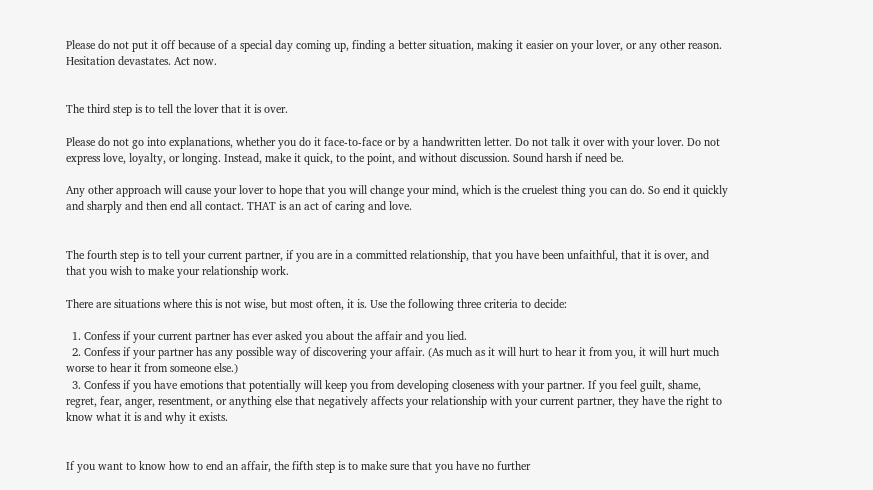Please do not put it off because of a special day coming up, finding a better situation, making it easier on your lover, or any other reason. Hesitation devastates. Act now.


The third step is to tell the lover that it is over.

Please do not go into explanations, whether you do it face-to-face or by a handwritten letter. Do not talk it over with your lover. Do not express love, loyalty, or longing. Instead, make it quick, to the point, and without discussion. Sound harsh if need be.

Any other approach will cause your lover to hope that you will change your mind, which is the cruelest thing you can do. So end it quickly and sharply and then end all contact. THAT is an act of caring and love.


The fourth step is to tell your current partner, if you are in a committed relationship, that you have been unfaithful, that it is over, and that you wish to make your relationship work.

There are situations where this is not wise, but most often, it is. Use the following three criteria to decide:

  1. Confess if your current partner has ever asked you about the affair and you lied.
  2. Confess if your partner has any possible way of discovering your affair. (As much as it will hurt to hear it from you, it will hurt much worse to hear it from someone else.)
  3. Confess if you have emotions that potentially will keep you from developing closeness with your partner. If you feel guilt, shame, regret, fear, anger, resentment, or anything else that negatively affects your relationship with your current partner, they have the right to know what it is and why it exists.


If you want to know how to end an affair, the fifth step is to make sure that you have no further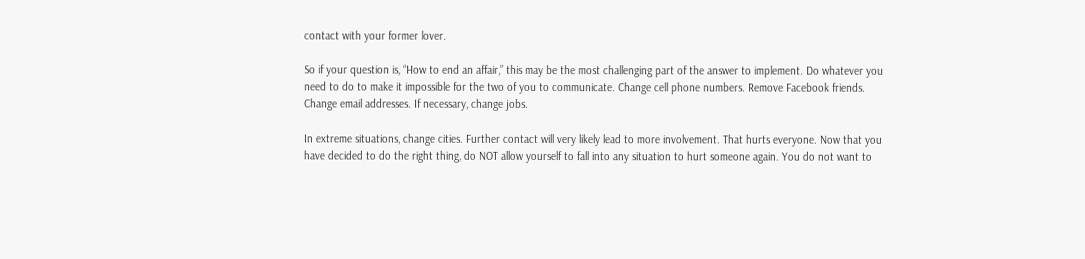contact with your former lover.

So if your question is, “How to end an affair,” this may be the most challenging part of the answer to implement. Do whatever you need to do to make it impossible for the two of you to communicate. Change cell phone numbers. Remove Facebook friends. Change email addresses. If necessary, change jobs.

In extreme situations, change cities. Further contact will very likely lead to more involvement. That hurts everyone. Now that you have decided to do the right thing, do NOT allow yourself to fall into any situation to hurt someone again. You do not want to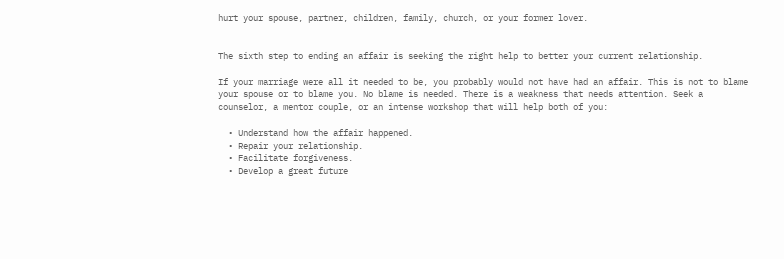hurt your spouse, partner, children, family, church, or your former lover.


The sixth step to ending an affair is seeking the right help to better your current relationship.

If your marriage were all it needed to be, you probably would not have had an affair. This is not to blame your spouse or to blame you. No blame is needed. There is a weakness that needs attention. Seek a counselor, a mentor couple, or an intense workshop that will help both of you:

  • Understand how the affair happened.
  • Repair your relationship.
  • Facilitate forgiveness.
  • Develop a great future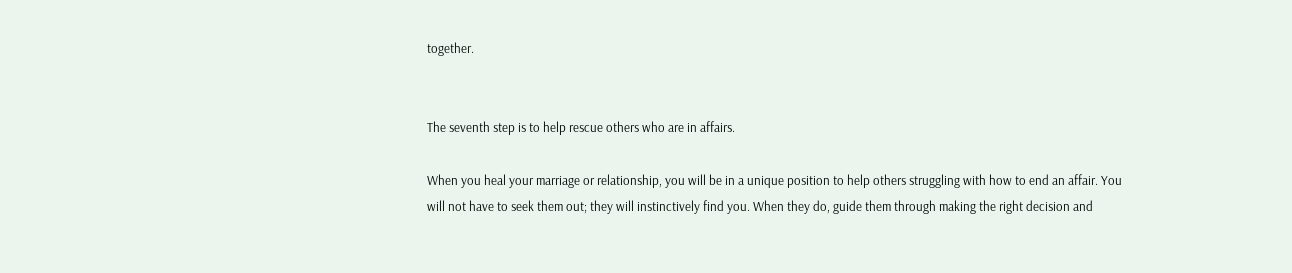together.


The seventh step is to help rescue others who are in affairs.

When you heal your marriage or relationship, you will be in a unique position to help others struggling with how to end an affair. You will not have to seek them out; they will instinctively find you. When they do, guide them through making the right decision and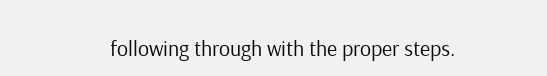following through with the proper steps.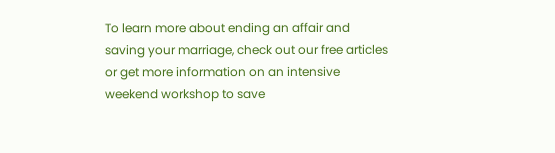To learn more about ending an affair and saving your marriage, check out our free articles or get more information on an intensive weekend workshop to save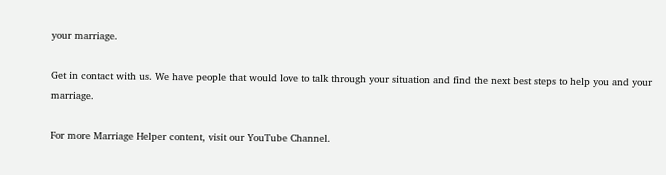your marriage.

Get in contact with us. We have people that would love to talk through your situation and find the next best steps to help you and your marriage.

For more Marriage Helper content, visit our YouTube Channel.